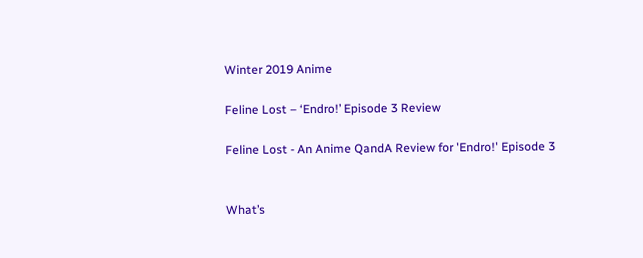Winter 2019 Anime

Feline Lost – ‘Endro!’ Episode 3 Review

Feline Lost - An Anime QandA Review for 'Endro!' Episode 3


What’s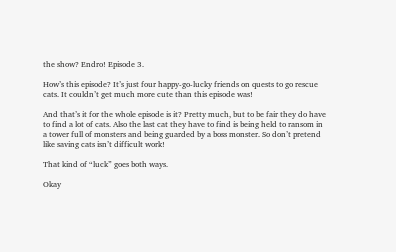the show? Endro! Episode 3.

How’s this episode? It’s just four happy-go-lucky friends on quests to go rescue cats. It couldn’t get much more cute than this episode was!

And that’s it for the whole episode is it? Pretty much, but to be fair they do have to find a lot of cats. Also the last cat they have to find is being held to ransom in a tower full of monsters and being guarded by a boss monster. So don’t pretend like saving cats isn’t difficult work!

That kind of “luck” goes both ways.

Okay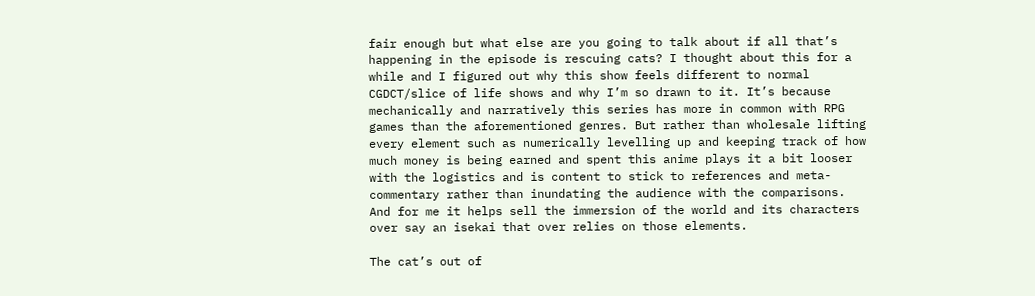fair enough but what else are you going to talk about if all that’s happening in the episode is rescuing cats? I thought about this for a while and I figured out why this show feels different to normal CGDCT/slice of life shows and why I’m so drawn to it. It’s because mechanically and narratively this series has more in common with RPG games than the aforementioned genres. But rather than wholesale lifting every element such as numerically levelling up and keeping track of how much money is being earned and spent this anime plays it a bit looser with the logistics and is content to stick to references and meta-commentary rather than inundating the audience with the comparisons. And for me it helps sell the immersion of the world and its characters over say an isekai that over relies on those elements.

The cat’s out of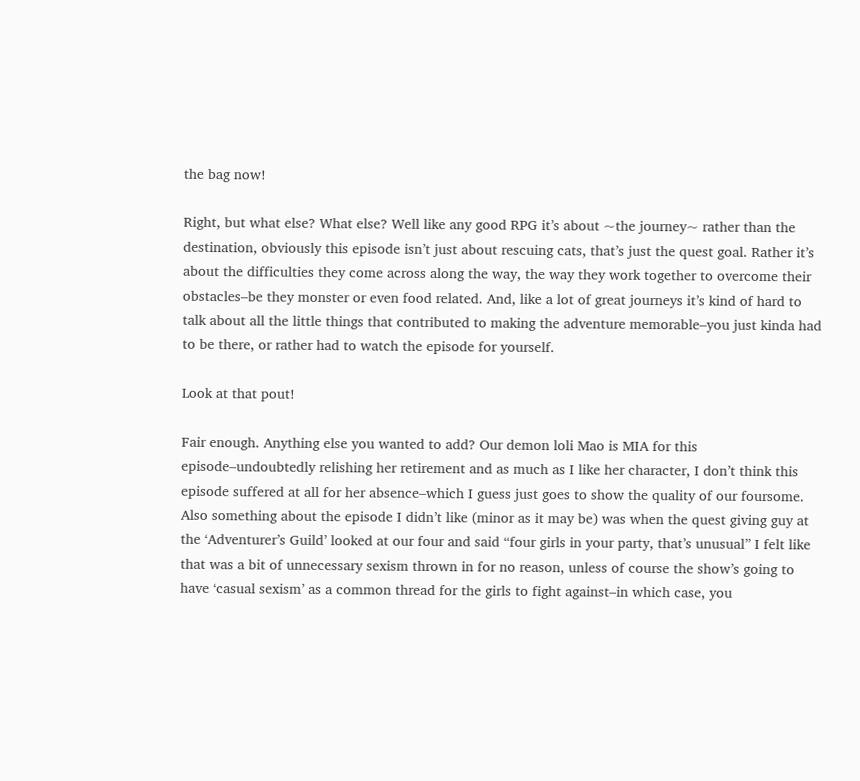the bag now!

Right, but what else? What else? Well like any good RPG it’s about ~the journey~ rather than the destination, obviously this episode isn’t just about rescuing cats, that’s just the quest goal. Rather it’s about the difficulties they come across along the way, the way they work together to overcome their obstacles–be they monster or even food related. And, like a lot of great journeys it’s kind of hard to talk about all the little things that contributed to making the adventure memorable–you just kinda had to be there, or rather had to watch the episode for yourself.

Look at that pout!

Fair enough. Anything else you wanted to add? Our demon loli Mao is MIA for this episode–undoubtedly relishing her retirement and as much as I like her character, I don’t think this episode suffered at all for her absence–which I guess just goes to show the quality of our foursome. Also something about the episode I didn’t like (minor as it may be) was when the quest giving guy at the ‘Adventurer’s Guild’ looked at our four and said “four girls in your party, that’s unusual” I felt like that was a bit of unnecessary sexism thrown in for no reason, unless of course the show’s going to have ‘casual sexism’ as a common thread for the girls to fight against–in which case, you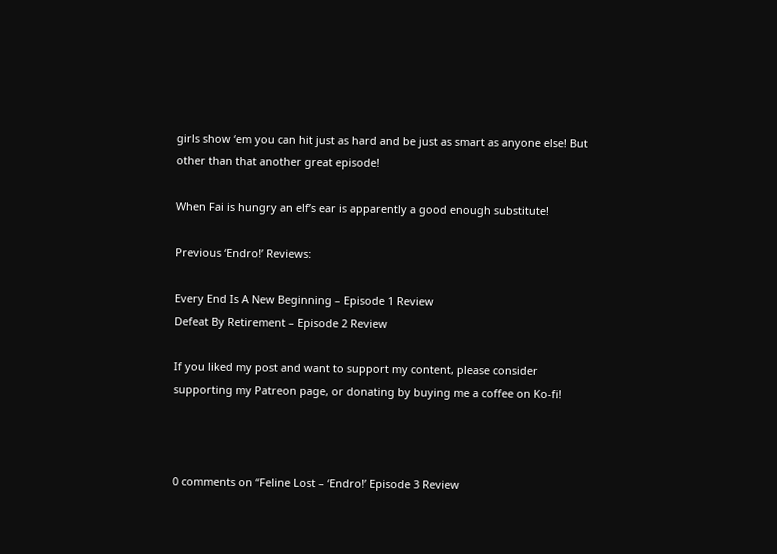girls show ‘em you can hit just as hard and be just as smart as anyone else! But other than that another great episode!

When Fai is hungry an elf’s ear is apparently a good enough substitute!

Previous ‘Endro!’ Reviews:

Every End Is A New Beginning – Episode 1 Review
Defeat By Retirement – Episode 2 Review

If you liked my post and want to support my content, please consider supporting my Patreon page, or donating by buying me a coffee on Ko-fi!



0 comments on “Feline Lost – ‘Endro!’ Episode 3 Review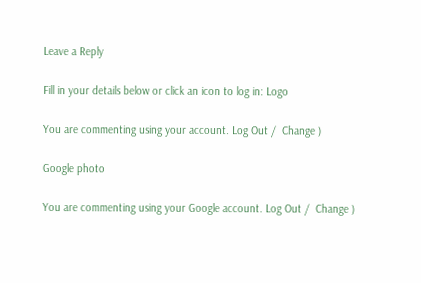Leave a Reply

Fill in your details below or click an icon to log in: Logo

You are commenting using your account. Log Out /  Change )

Google photo

You are commenting using your Google account. Log Out /  Change )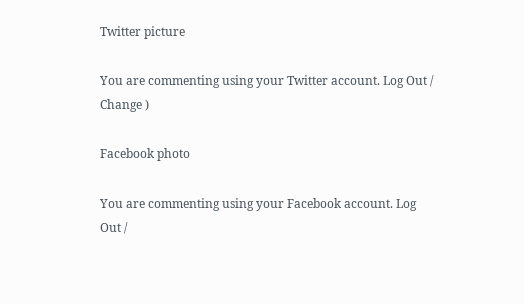Twitter picture

You are commenting using your Twitter account. Log Out /  Change )

Facebook photo

You are commenting using your Facebook account. Log Out /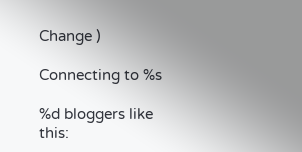Change )

Connecting to %s

%d bloggers like this: